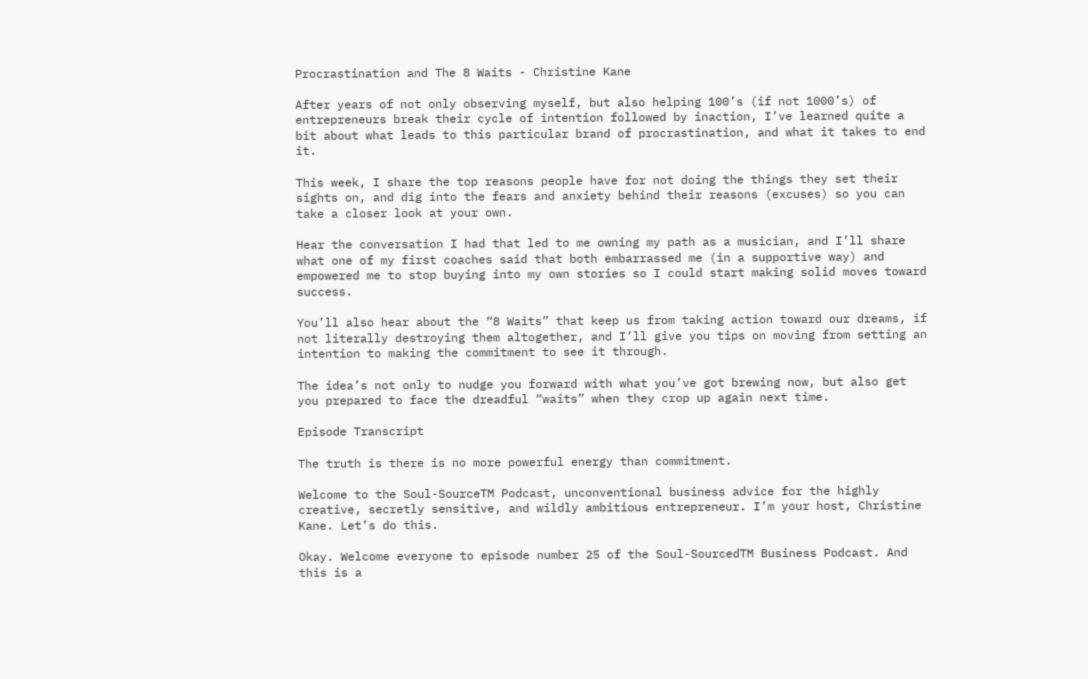Procrastination and The 8 Waits - Christine Kane

After years of not only observing myself, but also helping 100’s (if not 1000’s) of entrepreneurs break their cycle of intention followed by inaction, I’ve learned quite a bit about what leads to this particular brand of procrastination, and what it takes to end it.

This week, I share the top reasons people have for not doing the things they set their sights on, and dig into the fears and anxiety behind their reasons (excuses) so you can take a closer look at your own.

Hear the conversation I had that led to me owning my path as a musician, and I’ll share what one of my first coaches said that both embarrassed me (in a supportive way) and empowered me to stop buying into my own stories so I could start making solid moves toward success.

You’ll also hear about the “8 Waits” that keep us from taking action toward our dreams, if not literally destroying them altogether, and I’ll give you tips on moving from setting an intention to making the commitment to see it through.

The idea’s not only to nudge you forward with what you’ve got brewing now, but also get you prepared to face the dreadful “waits” when they crop up again next time.

Episode Transcript

The truth is there is no more powerful energy than commitment.

Welcome to the Soul-SourceTM Podcast, unconventional business advice for the highly creative, secretly sensitive, and wildly ambitious entrepreneur. I’m your host, Christine Kane. Let’s do this.

Okay. Welcome everyone to episode number 25 of the Soul-SourcedTM Business Podcast. And this is a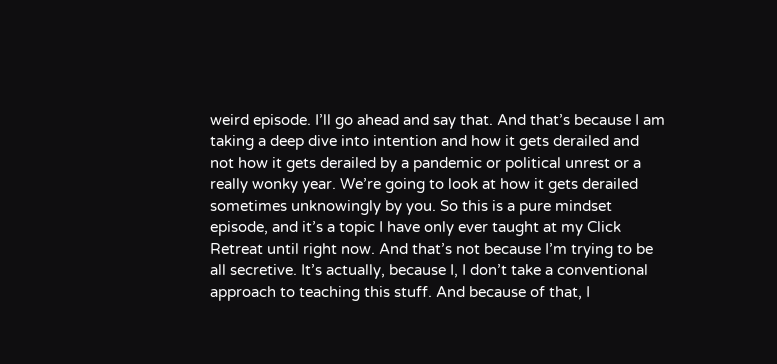weird episode. I’ll go ahead and say that. And that’s because I am taking a deep dive into intention and how it gets derailed and not how it gets derailed by a pandemic or political unrest or a really wonky year. We’re going to look at how it gets derailed sometimes unknowingly by you. So this is a pure mindset episode, and it’s a topic I have only ever taught at my Click Retreat until right now. And that’s not because I’m trying to be all secretive. It’s actually, because I, I don’t take a conventional approach to teaching this stuff. And because of that, I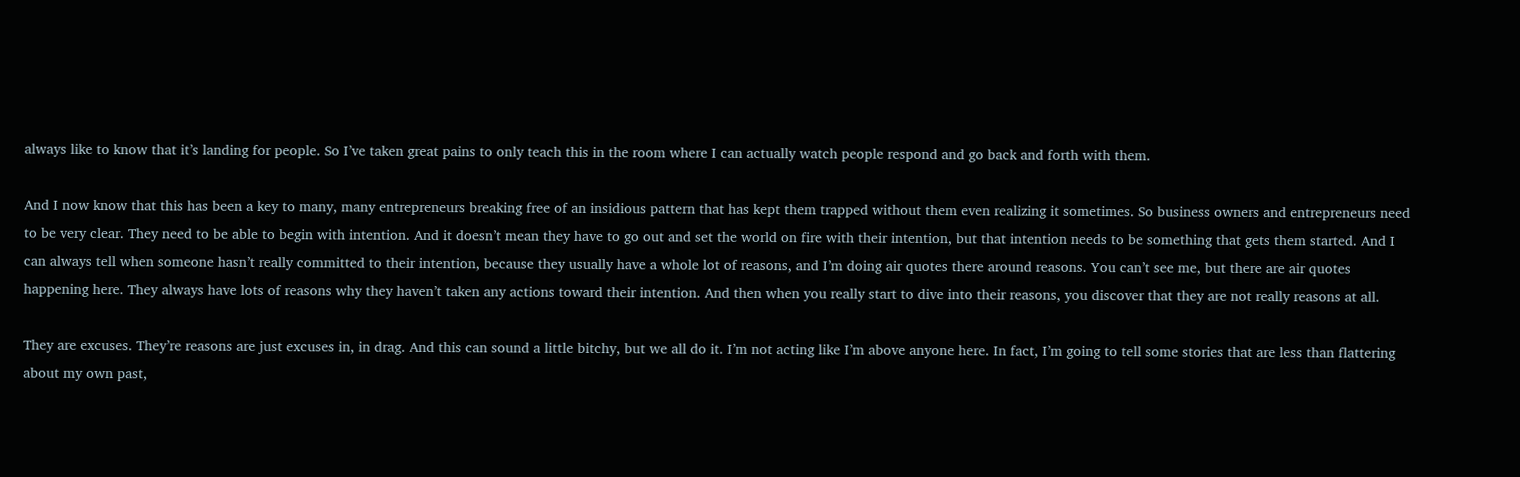always like to know that it’s landing for people. So I’ve taken great pains to only teach this in the room where I can actually watch people respond and go back and forth with them.

And I now know that this has been a key to many, many entrepreneurs breaking free of an insidious pattern that has kept them trapped without them even realizing it sometimes. So business owners and entrepreneurs need to be very clear. They need to be able to begin with intention. And it doesn’t mean they have to go out and set the world on fire with their intention, but that intention needs to be something that gets them started. And I can always tell when someone hasn’t really committed to their intention, because they usually have a whole lot of reasons, and I’m doing air quotes there around reasons. You can’t see me, but there are air quotes happening here. They always have lots of reasons why they haven’t taken any actions toward their intention. And then when you really start to dive into their reasons, you discover that they are not really reasons at all.

They are excuses. They’re reasons are just excuses in, in drag. And this can sound a little bitchy, but we all do it. I’m not acting like I’m above anyone here. In fact, I’m going to tell some stories that are less than flattering about my own past,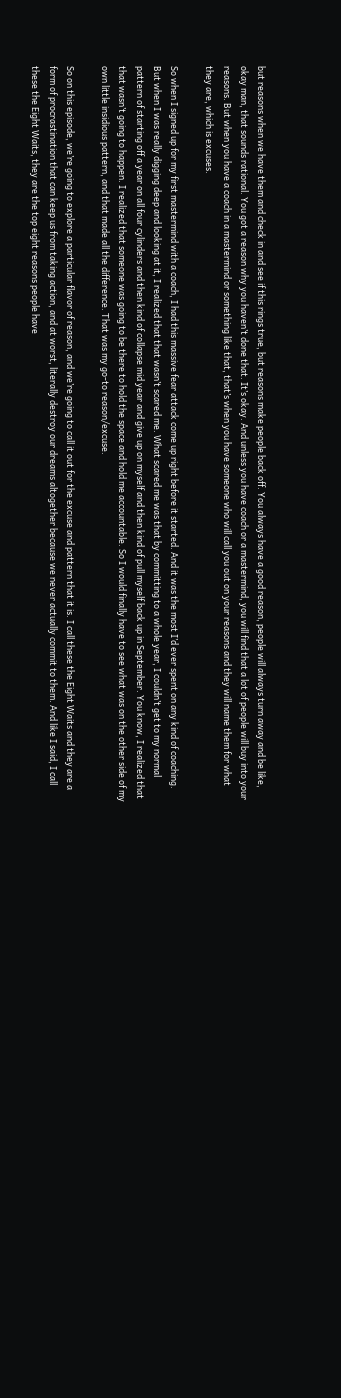but reasons when we have them and check in and see if this rings true, but reasons make people back off. You always have a good reason, people will always turn away and be like, okay man, that sounds rational. You got a reason why you haven’t done that. It’s okay. And unless you have coach or a mastermind, you will find that a lot of people will buy into your reasons. But when you have a coach in a mastermind or something like that, that’s when you have someone who will call you out on your reasons and they will name them for what they are, which is excuses.

So when I signed up for my first mastermind with a coach, I had this massive fear attack come up right before it started. And it was the most I’d ever spent on any kind of coaching. But when I was really digging deep and looking at it, I realized that that wasn’t scared me. What scared me was that by committing to a whole year, I couldn’t get to my normal pattern of starting off a year on all four cylinders and then kind of collapse mid year and give up on myself and then kind of pull myself back up in September. You know, I realized that that wasn’t going to happen. I realized that someone was going to be there to hold the space and hold me accountable. So I would finally have to see what was on the other side of my own little insidious pattern, and that made all the difference. That was my go-to reason/excuse.

So on this episode, we’re going to explore a particular flavor of reason, and we’re going to call it out for the excuse and pattern that it is. I call these the Eight Waits and they are a form of procrastination that can keep us from taking action, and at worst, literally destroy our dreams altogether because we never actually commit to them. And like I said, I call these the Eight Waits, they are the top eight reasons people have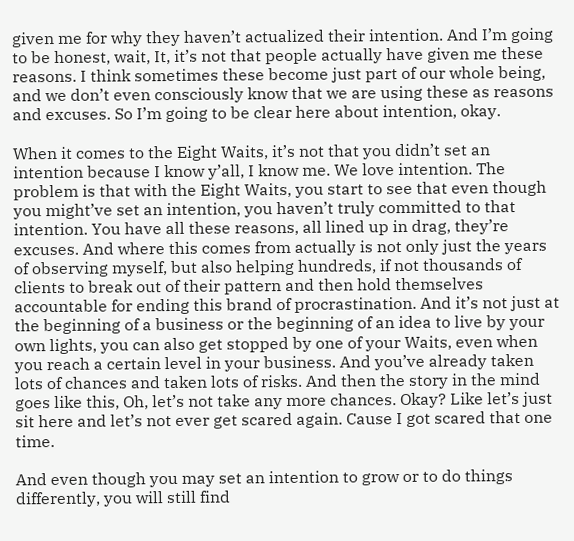given me for why they haven’t actualized their intention. And I’m going to be honest, wait, It, it’s not that people actually have given me these reasons. I think sometimes these become just part of our whole being, and we don’t even consciously know that we are using these as reasons and excuses. So I’m going to be clear here about intention, okay.

When it comes to the Eight Waits, it’s not that you didn’t set an intention because I know y’all, I know me. We love intention. The problem is that with the Eight Waits, you start to see that even though you might’ve set an intention, you haven’t truly committed to that intention. You have all these reasons, all lined up in drag, they’re excuses. And where this comes from actually is not only just the years of observing myself, but also helping hundreds, if not thousands of clients to break out of their pattern and then hold themselves accountable for ending this brand of procrastination. And it’s not just at the beginning of a business or the beginning of an idea to live by your own lights, you can also get stopped by one of your Waits, even when you reach a certain level in your business. And you’ve already taken lots of chances and taken lots of risks. And then the story in the mind goes like this, Oh, let’s not take any more chances. Okay? Like let’s just sit here and let’s not ever get scared again. Cause I got scared that one time.

And even though you may set an intention to grow or to do things differently, you will still find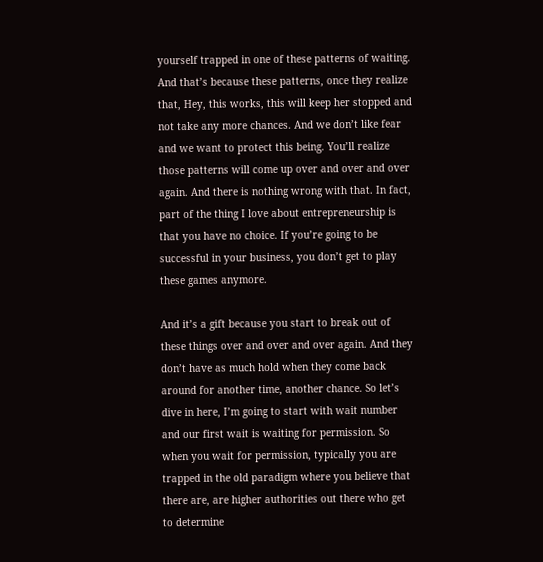yourself trapped in one of these patterns of waiting. And that’s because these patterns, once they realize that, Hey, this works, this will keep her stopped and not take any more chances. And we don’t like fear and we want to protect this being. You’ll realize those patterns will come up over and over and over again. And there is nothing wrong with that. In fact, part of the thing I love about entrepreneurship is that you have no choice. If you’re going to be successful in your business, you don’t get to play these games anymore.

And it’s a gift because you start to break out of these things over and over and over again. And they don’t have as much hold when they come back around for another time, another chance. So let’s dive in here, I’m going to start with wait number and our first wait is waiting for permission. So when you wait for permission, typically you are trapped in the old paradigm where you believe that there are, are higher authorities out there who get to determine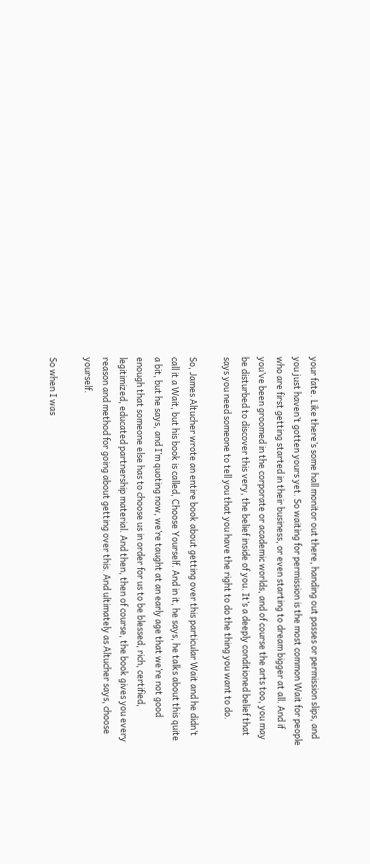your fate. Like there’s some hall monitor out there, handing out passes or permission slips, and you just haven’t gotten yours yet. So waiting for permission is the most common Wait for people who are first getting started in their business, or even starting to dream bigger at all. And if you’ve been groomed in the corporate or academic worlds, and of course the arts too, you may be disturbed to discover this very, the belief inside of you. It’s a deeply conditioned belief that says you need someone to tell you that you have the right to do the thing you want to do.

So, James Altucher wrote an entire book about getting over this particular Wait and he didn’t call it a Wait, but his book is called, Choose Yourself. And in it, he says, he talks about this quite a bit, but he says, and I’m quoting now, we’re taught at an early age that we’re not good enough that someone else has to choose us in order for us to be blessed, rich, certified, legitimized, educated partnership material. And then, then of course, the book gives you every reason and method for going about getting over this. And ultimately as Altucher says, choose yourself.

So when I was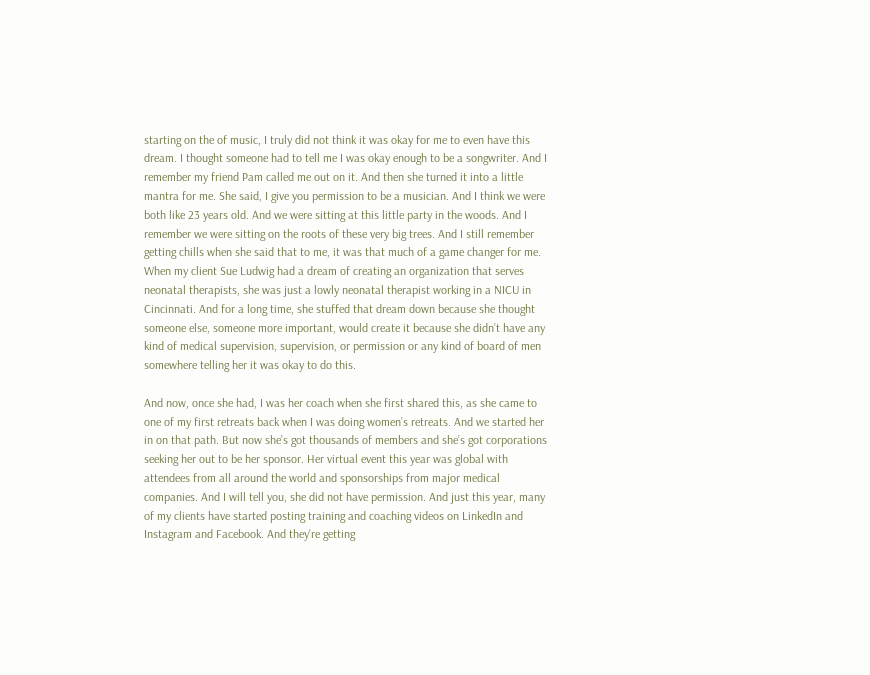starting on the of music, I truly did not think it was okay for me to even have this dream. I thought someone had to tell me I was okay enough to be a songwriter. And I remember my friend Pam called me out on it. And then she turned it into a little mantra for me. She said, I give you permission to be a musician. And I think we were both like 23 years old. And we were sitting at this little party in the woods. And I remember we were sitting on the roots of these very big trees. And I still remember getting chills when she said that to me, it was that much of a game changer for me. When my client Sue Ludwig had a dream of creating an organization that serves neonatal therapists, she was just a lowly neonatal therapist working in a NICU in Cincinnati. And for a long time, she stuffed that dream down because she thought someone else, someone more important, would create it because she didn’t have any kind of medical supervision, supervision, or permission or any kind of board of men somewhere telling her it was okay to do this.

And now, once she had, I was her coach when she first shared this, as she came to one of my first retreats back when I was doing women’s retreats. And we started her in on that path. But now she’s got thousands of members and she’s got corporations seeking her out to be her sponsor. Her virtual event this year was global with attendees from all around the world and sponsorships from major medical companies. And I will tell you, she did not have permission. And just this year, many of my clients have started posting training and coaching videos on LinkedIn and Instagram and Facebook. And they’re getting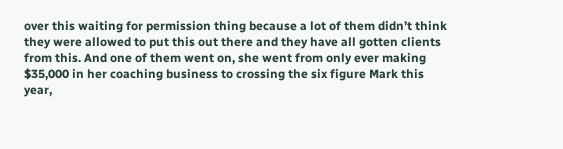over this waiting for permission thing because a lot of them didn’t think they were allowed to put this out there and they have all gotten clients from this. And one of them went on, she went from only ever making $35,000 in her coaching business to crossing the six figure Mark this year,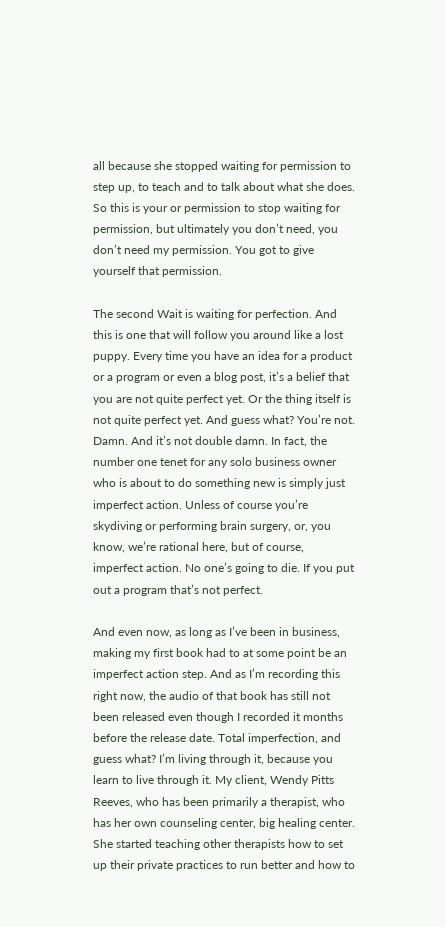all because she stopped waiting for permission to step up, to teach and to talk about what she does. So this is your or permission to stop waiting for permission, but ultimately you don’t need, you don’t need my permission. You got to give yourself that permission.

The second Wait is waiting for perfection. And this is one that will follow you around like a lost puppy. Every time you have an idea for a product or a program or even a blog post, it’s a belief that you are not quite perfect yet. Or the thing itself is not quite perfect yet. And guess what? You’re not. Damn. And it’s not double damn. In fact, the number one tenet for any solo business owner who is about to do something new is simply just imperfect action. Unless of course you’re skydiving or performing brain surgery, or, you know, we’re rational here, but of course, imperfect action. No one’s going to die. If you put out a program that’s not perfect.

And even now, as long as I’ve been in business, making my first book had to at some point be an imperfect action step. And as I’m recording this right now, the audio of that book has still not been released even though I recorded it months before the release date. Total imperfection, and guess what? I’m living through it, because you learn to live through it. My client, Wendy Pitts Reeves, who has been primarily a therapist, who has her own counseling center, big healing center. She started teaching other therapists how to set up their private practices to run better and how to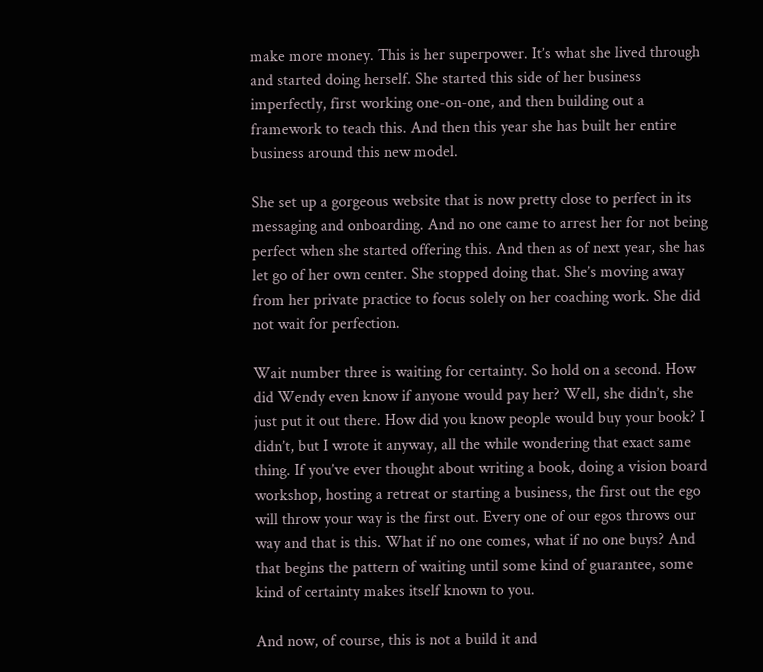make more money. This is her superpower. It’s what she lived through and started doing herself. She started this side of her business imperfectly, first working one-on-one, and then building out a framework to teach this. And then this year she has built her entire business around this new model.

She set up a gorgeous website that is now pretty close to perfect in its messaging and onboarding. And no one came to arrest her for not being perfect when she started offering this. And then as of next year, she has let go of her own center. She stopped doing that. She’s moving away from her private practice to focus solely on her coaching work. She did not wait for perfection.

Wait number three is waiting for certainty. So hold on a second. How did Wendy even know if anyone would pay her? Well, she didn’t, she just put it out there. How did you know people would buy your book? I didn’t, but I wrote it anyway, all the while wondering that exact same thing. If you’ve ever thought about writing a book, doing a vision board workshop, hosting a retreat or starting a business, the first out the ego will throw your way is the first out. Every one of our egos throws our way and that is this. What if no one comes, what if no one buys? And that begins the pattern of waiting until some kind of guarantee, some kind of certainty makes itself known to you.

And now, of course, this is not a build it and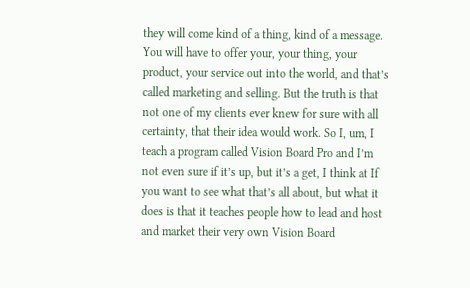they will come kind of a thing, kind of a message. You will have to offer your, your thing, your product, your service out into the world, and that’s called marketing and selling. But the truth is that not one of my clients ever knew for sure with all certainty, that their idea would work. So I, um, I teach a program called Vision Board Pro and I’m not even sure if it’s up, but it’s a get, I think at If you want to see what that’s all about, but what it does is that it teaches people how to lead and host and market their very own Vision Board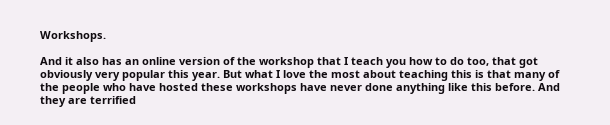Workshops.

And it also has an online version of the workshop that I teach you how to do too, that got obviously very popular this year. But what I love the most about teaching this is that many of the people who have hosted these workshops have never done anything like this before. And they are terrified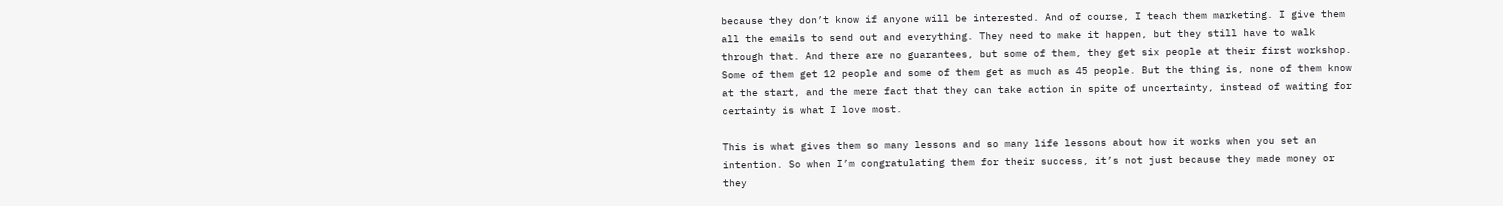because they don’t know if anyone will be interested. And of course, I teach them marketing. I give them all the emails to send out and everything. They need to make it happen, but they still have to walk through that. And there are no guarantees, but some of them, they get six people at their first workshop. Some of them get 12 people and some of them get as much as 45 people. But the thing is, none of them know at the start, and the mere fact that they can take action in spite of uncertainty, instead of waiting for certainty is what I love most.

This is what gives them so many lessons and so many life lessons about how it works when you set an intention. So when I’m congratulating them for their success, it’s not just because they made money or they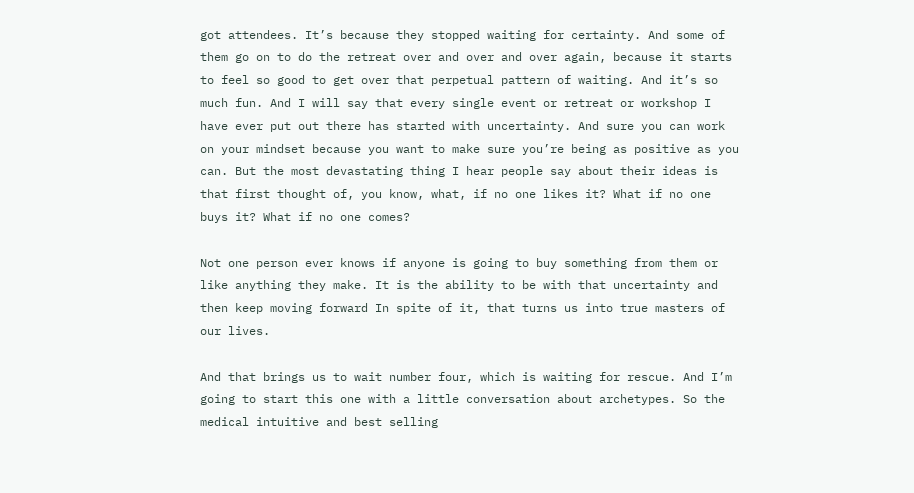got attendees. It’s because they stopped waiting for certainty. And some of them go on to do the retreat over and over and over again, because it starts to feel so good to get over that perpetual pattern of waiting. And it’s so much fun. And I will say that every single event or retreat or workshop I have ever put out there has started with uncertainty. And sure you can work on your mindset because you want to make sure you’re being as positive as you can. But the most devastating thing I hear people say about their ideas is that first thought of, you know, what, if no one likes it? What if no one buys it? What if no one comes?

Not one person ever knows if anyone is going to buy something from them or like anything they make. It is the ability to be with that uncertainty and then keep moving forward In spite of it, that turns us into true masters of our lives.

And that brings us to wait number four, which is waiting for rescue. And I’m going to start this one with a little conversation about archetypes. So the medical intuitive and best selling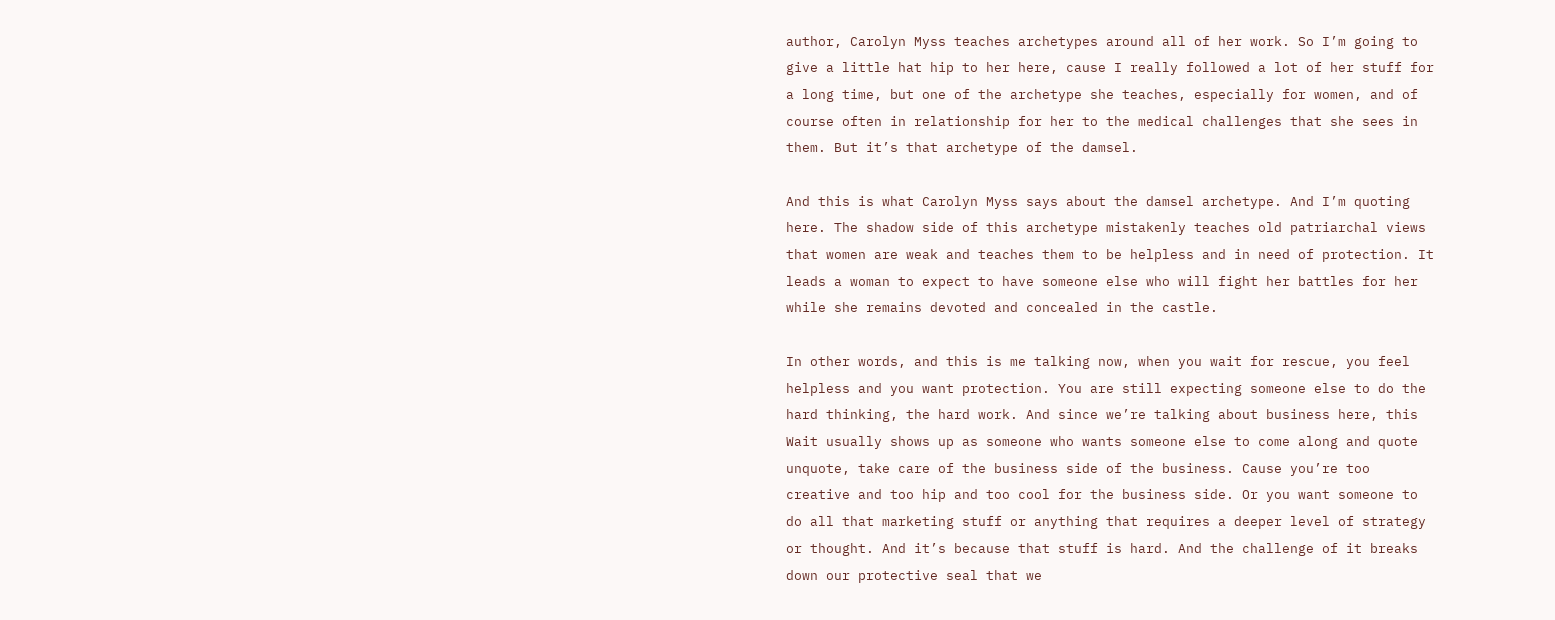author, Carolyn Myss teaches archetypes around all of her work. So I’m going to give a little hat hip to her here, cause I really followed a lot of her stuff for a long time, but one of the archetype she teaches, especially for women, and of course often in relationship for her to the medical challenges that she sees in them. But it’s that archetype of the damsel.

And this is what Carolyn Myss says about the damsel archetype. And I’m quoting here. The shadow side of this archetype mistakenly teaches old patriarchal views that women are weak and teaches them to be helpless and in need of protection. It leads a woman to expect to have someone else who will fight her battles for her while she remains devoted and concealed in the castle.

In other words, and this is me talking now, when you wait for rescue, you feel helpless and you want protection. You are still expecting someone else to do the hard thinking, the hard work. And since we’re talking about business here, this Wait usually shows up as someone who wants someone else to come along and quote unquote, take care of the business side of the business. Cause you’re too creative and too hip and too cool for the business side. Or you want someone to do all that marketing stuff or anything that requires a deeper level of strategy or thought. And it’s because that stuff is hard. And the challenge of it breaks down our protective seal that we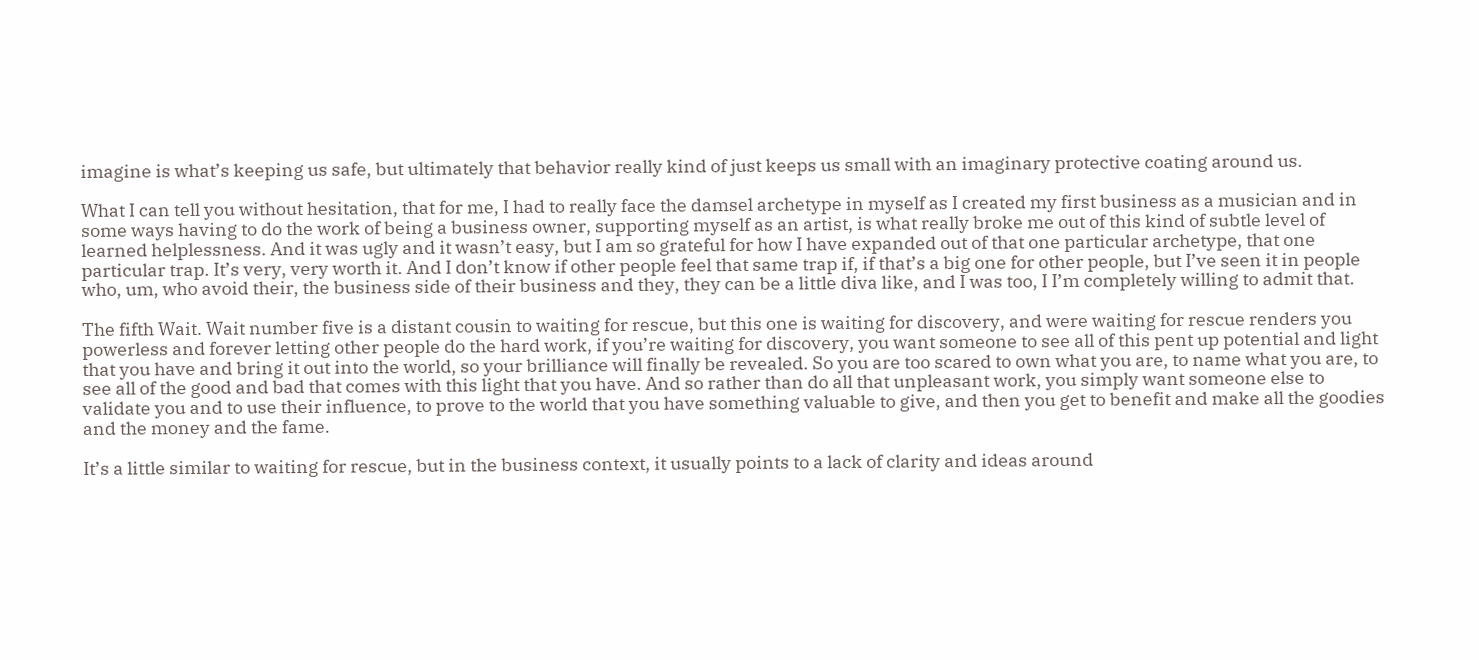imagine is what’s keeping us safe, but ultimately that behavior really kind of just keeps us small with an imaginary protective coating around us.

What I can tell you without hesitation, that for me, I had to really face the damsel archetype in myself as I created my first business as a musician and in some ways having to do the work of being a business owner, supporting myself as an artist, is what really broke me out of this kind of subtle level of learned helplessness. And it was ugly and it wasn’t easy, but I am so grateful for how I have expanded out of that one particular archetype, that one particular trap. It’s very, very worth it. And I don’t know if other people feel that same trap if, if that’s a big one for other people, but I’ve seen it in people who, um, who avoid their, the business side of their business and they, they can be a little diva like, and I was too, I I’m completely willing to admit that.

The fifth Wait. Wait number five is a distant cousin to waiting for rescue, but this one is waiting for discovery, and were waiting for rescue renders you powerless and forever letting other people do the hard work, if you’re waiting for discovery, you want someone to see all of this pent up potential and light that you have and bring it out into the world, so your brilliance will finally be revealed. So you are too scared to own what you are, to name what you are, to see all of the good and bad that comes with this light that you have. And so rather than do all that unpleasant work, you simply want someone else to validate you and to use their influence, to prove to the world that you have something valuable to give, and then you get to benefit and make all the goodies and the money and the fame.

It’s a little similar to waiting for rescue, but in the business context, it usually points to a lack of clarity and ideas around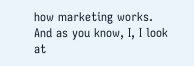how marketing works. And as you know, I, I look at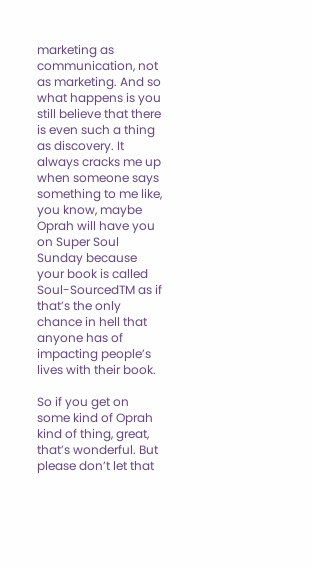marketing as communication, not as marketing. And so what happens is you still believe that there is even such a thing as discovery. It always cracks me up when someone says something to me like, you know, maybe Oprah will have you on Super Soul Sunday because your book is called Soul-SourcedTM as if that’s the only chance in hell that anyone has of impacting people’s lives with their book.

So if you get on some kind of Oprah kind of thing, great, that’s wonderful. But please don’t let that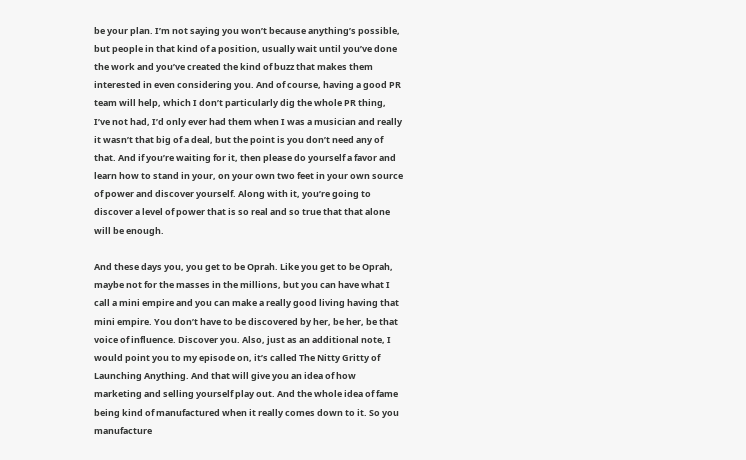be your plan. I’m not saying you won’t because anything’s possible, but people in that kind of a position, usually wait until you’ve done the work and you’ve created the kind of buzz that makes them interested in even considering you. And of course, having a good PR team will help, which I don’t particularly dig the whole PR thing, I’ve not had, I’d only ever had them when I was a musician and really it wasn’t that big of a deal, but the point is you don’t need any of that. And if you’re waiting for it, then please do yourself a favor and learn how to stand in your, on your own two feet in your own source of power and discover yourself. Along with it, you’re going to discover a level of power that is so real and so true that that alone will be enough.

And these days you, you get to be Oprah. Like you get to be Oprah, maybe not for the masses in the millions, but you can have what I call a mini empire and you can make a really good living having that mini empire. You don’t have to be discovered by her, be her, be that voice of influence. Discover you. Also, just as an additional note, I would point you to my episode on, it’s called The Nitty Gritty of Launching Anything. And that will give you an idea of how marketing and selling yourself play out. And the whole idea of fame being kind of manufactured when it really comes down to it. So you manufacture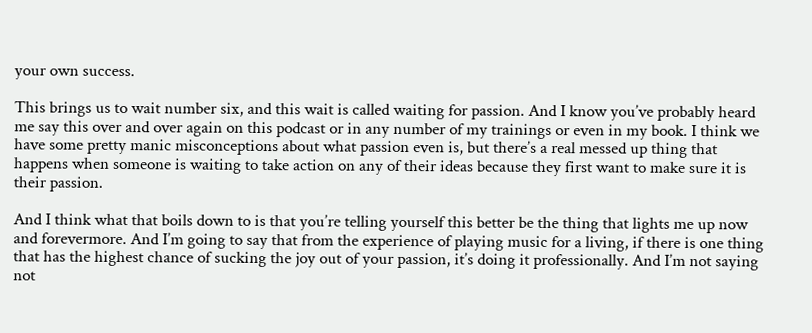your own success.

This brings us to wait number six, and this wait is called waiting for passion. And I know you’ve probably heard me say this over and over again on this podcast or in any number of my trainings or even in my book. I think we have some pretty manic misconceptions about what passion even is, but there’s a real messed up thing that happens when someone is waiting to take action on any of their ideas because they first want to make sure it is their passion.

And I think what that boils down to is that you’re telling yourself this better be the thing that lights me up now and forevermore. And I’m going to say that from the experience of playing music for a living, if there is one thing that has the highest chance of sucking the joy out of your passion, it’s doing it professionally. And I’m not saying not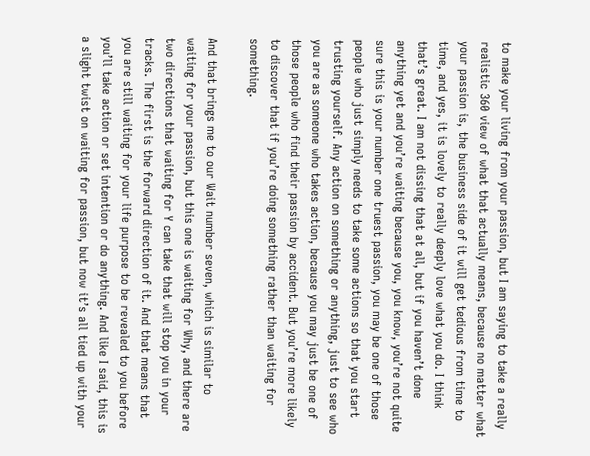to make your living from your passion, but I am saying to take a really realistic 360 view of what that actually means, because no matter what your passion is, the business side of it will get tedious from time to time, and yes, it is lovely to really deeply love what you do. I think that’s great. I am not dissing that at all, but if you haven’t done anything yet and you’re waiting because you, you know, you’re not quite sure this is your number one truest passion, you may be one of those people who just simply needs to take some actions so that you start trusting yourself. Any action on something or anything, just to see who you are as someone who takes action, because you may just be one of those people who find their passion by accident. But you’re more likely to discover that if you’re doing something rather than waiting for something.

And that brings me to our Wait number seven, which is similar to waiting for your passion, but this one is waiting for Why, and there are two directions that waiting for Y can take that will stop you in your tracks. The first is the forward direction of it. And that means that you are still waiting for your life purpose to be revealed to you before you’ll take action or set intention or do anything. And like I said, this is a slight twist on waiting for passion, but now it’s all tied up with your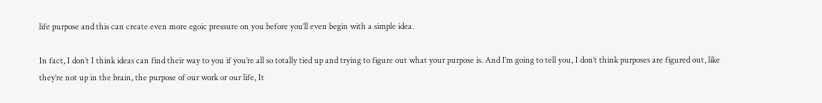life purpose and this can create even more egoic pressure on you before you’ll even begin with a simple idea.

In fact, I don’t I think ideas can find their way to you if you’re all so totally tied up and trying to figure out what your purpose is. And I’m going to tell you, I don’t think purposes are figured out, like they’re not up in the brain, the purpose of our work or our life, It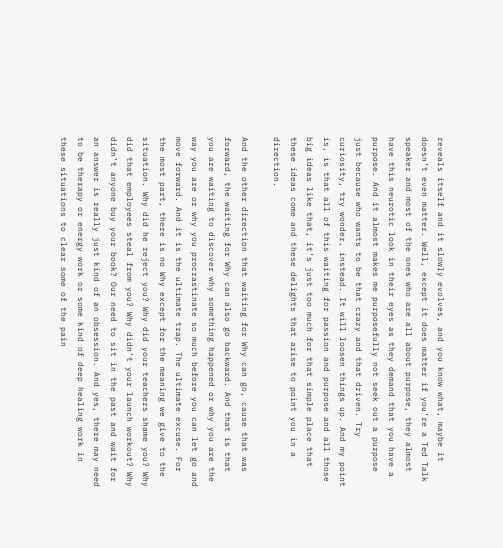reveals itself and it slowly evolves, and you know what, maybe it doesn’t even matter. Well, except it does matter if you’re a Ted Talk speaker and most of the ones who are all about purpose, they almost have this neurotic look in their eyes as they demand that you have a purpose. And it almost makes me purposefully not seek out a purpose just because who wants to be that crazy and that driven. Try curiosity, try wonder, instead. It will loosen things up. And my point is, is that all of this waiting for passion and purpose and all those big ideas like that, it’s just too much for that simple place that these ideas come and these delights that arise to point you in a direction.

And the other direction that waiting for Why can go, cause that was forward, the waiting for Why can also go backward. And that is that you are waiting to discover why something happened or why you are the way you are or why you procrastinate so much before you can let go and move forward. And it is the ultimate trap. The ultimate excuse. For the most part, there is no Why except for the meaning we give to the situation. Why did he reject you? Why did your teachers shame you? Why did that employees steal from you? Why didn’t your launch workout? Why didn’t anyone buy your book? Our need to sit in the past and wait for an answer is really just kind of an obsession. And yes, there may need to be therapy or energy work or some kind of deep healing work in these situations to clear some of the pain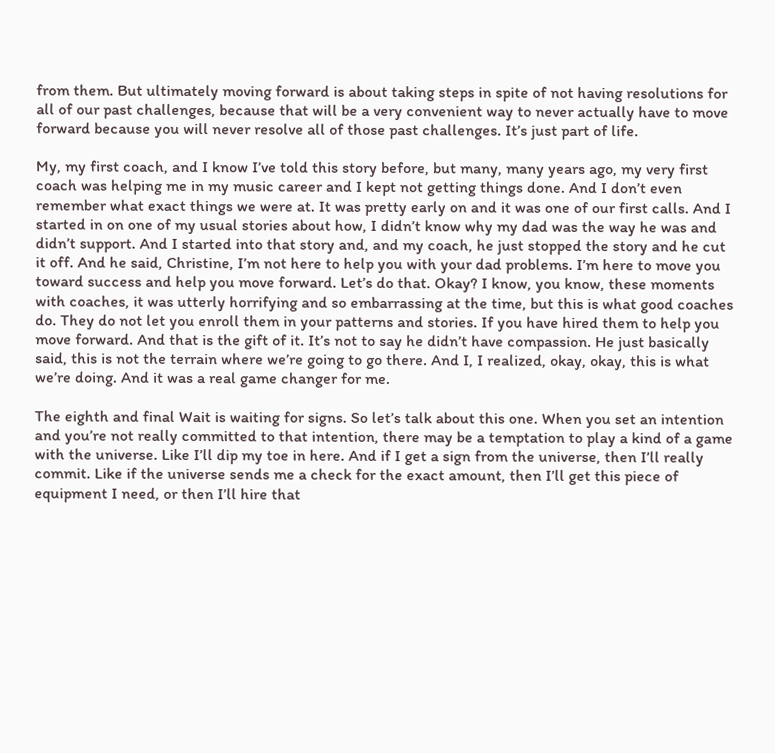from them. But ultimately moving forward is about taking steps in spite of not having resolutions for all of our past challenges, because that will be a very convenient way to never actually have to move forward because you will never resolve all of those past challenges. It’s just part of life.

My, my first coach, and I know I’ve told this story before, but many, many years ago, my very first coach was helping me in my music career and I kept not getting things done. And I don’t even remember what exact things we were at. It was pretty early on and it was one of our first calls. And I started in on one of my usual stories about how, I didn’t know why my dad was the way he was and didn’t support. And I started into that story and, and my coach, he just stopped the story and he cut it off. And he said, Christine, I’m not here to help you with your dad problems. I’m here to move you toward success and help you move forward. Let’s do that. Okay? I know, you know, these moments with coaches, it was utterly horrifying and so embarrassing at the time, but this is what good coaches do. They do not let you enroll them in your patterns and stories. If you have hired them to help you move forward. And that is the gift of it. It’s not to say he didn’t have compassion. He just basically said, this is not the terrain where we’re going to go there. And I, I realized, okay, okay, this is what we’re doing. And it was a real game changer for me.

The eighth and final Wait is waiting for signs. So let’s talk about this one. When you set an intention and you’re not really committed to that intention, there may be a temptation to play a kind of a game with the universe. Like I’ll dip my toe in here. And if I get a sign from the universe, then I’ll really commit. Like if the universe sends me a check for the exact amount, then I’ll get this piece of equipment I need, or then I’ll hire that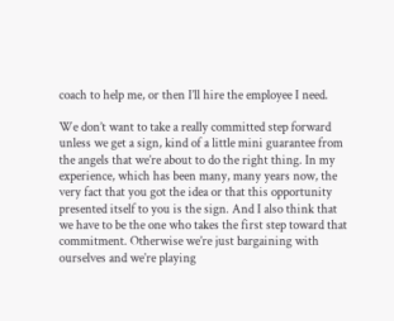coach to help me, or then I’ll hire the employee I need.

We don’t want to take a really committed step forward unless we get a sign, kind of a little mini guarantee from the angels that we’re about to do the right thing. In my experience, which has been many, many years now, the very fact that you got the idea or that this opportunity presented itself to you is the sign. And I also think that we have to be the one who takes the first step toward that commitment. Otherwise we’re just bargaining with ourselves and we’re playing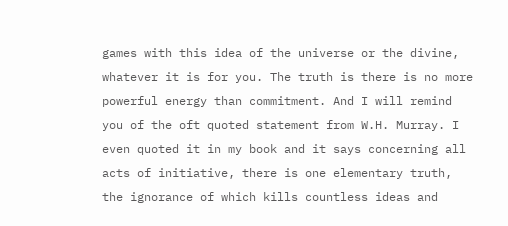games with this idea of the universe or the divine, whatever it is for you. The truth is there is no more powerful energy than commitment. And I will remind you of the oft quoted statement from W.H. Murray. I even quoted it in my book and it says concerning all acts of initiative, there is one elementary truth, the ignorance of which kills countless ideas and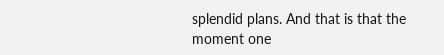splendid plans. And that is that the moment one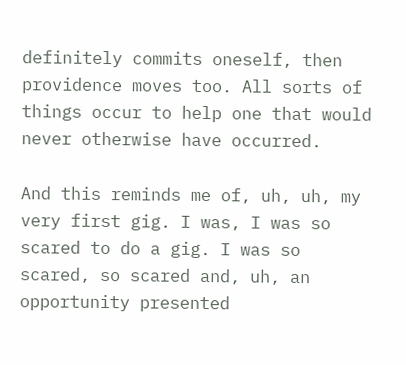definitely commits oneself, then providence moves too. All sorts of things occur to help one that would never otherwise have occurred.

And this reminds me of, uh, uh, my very first gig. I was, I was so scared to do a gig. I was so scared, so scared and, uh, an opportunity presented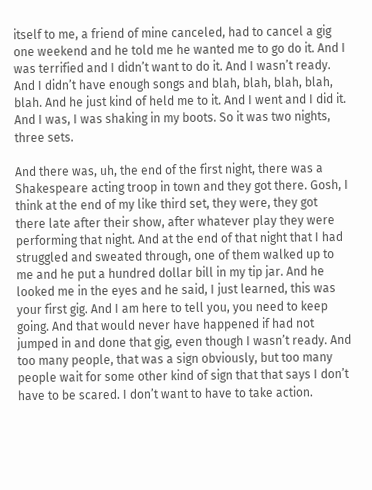itself to me, a friend of mine canceled, had to cancel a gig one weekend and he told me he wanted me to go do it. And I was terrified and I didn’t want to do it. And I wasn’t ready. And I didn’t have enough songs and blah, blah, blah, blah, blah. And he just kind of held me to it. And I went and I did it. And I was, I was shaking in my boots. So it was two nights, three sets.

And there was, uh, the end of the first night, there was a Shakespeare acting troop in town and they got there. Gosh, I think at the end of my like third set, they were, they got there late after their show, after whatever play they were performing that night. And at the end of that night that I had struggled and sweated through, one of them walked up to me and he put a hundred dollar bill in my tip jar. And he looked me in the eyes and he said, I just learned, this was your first gig. And I am here to tell you, you need to keep going. And that would never have happened if had not jumped in and done that gig, even though I wasn’t ready. And too many people, that was a sign obviously, but too many people wait for some other kind of sign that that says I don’t have to be scared. I don’t want to have to take action.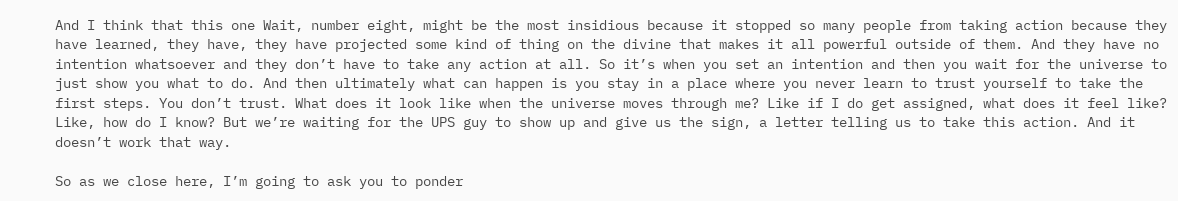And I think that this one Wait, number eight, might be the most insidious because it stopped so many people from taking action because they have learned, they have, they have projected some kind of thing on the divine that makes it all powerful outside of them. And they have no intention whatsoever and they don’t have to take any action at all. So it’s when you set an intention and then you wait for the universe to just show you what to do. And then ultimately what can happen is you stay in a place where you never learn to trust yourself to take the first steps. You don’t trust. What does it look like when the universe moves through me? Like if I do get assigned, what does it feel like? Like, how do I know? But we’re waiting for the UPS guy to show up and give us the sign, a letter telling us to take this action. And it doesn’t work that way.

So as we close here, I’m going to ask you to ponder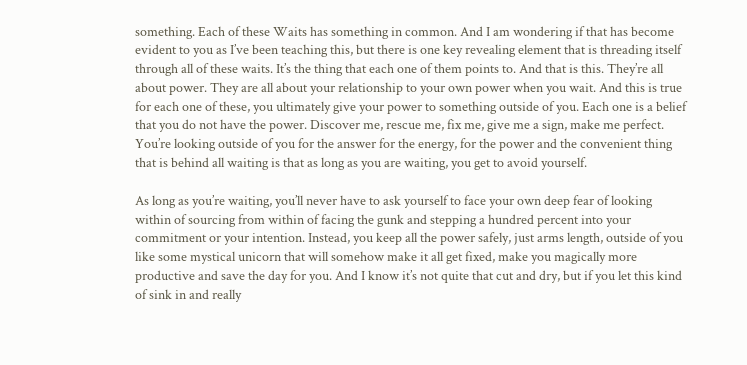something. Each of these Waits has something in common. And I am wondering if that has become evident to you as I’ve been teaching this, but there is one key revealing element that is threading itself through all of these waits. It’s the thing that each one of them points to. And that is this. They’re all about power. They are all about your relationship to your own power when you wait. And this is true for each one of these, you ultimately give your power to something outside of you. Each one is a belief that you do not have the power. Discover me, rescue me, fix me, give me a sign, make me perfect. You’re looking outside of you for the answer for the energy, for the power and the convenient thing that is behind all waiting is that as long as you are waiting, you get to avoid yourself.

As long as you’re waiting, you’ll never have to ask yourself to face your own deep fear of looking within of sourcing from within of facing the gunk and stepping a hundred percent into your commitment or your intention. Instead, you keep all the power safely, just arms length, outside of you like some mystical unicorn that will somehow make it all get fixed, make you magically more productive and save the day for you. And I know it’s not quite that cut and dry, but if you let this kind of sink in and really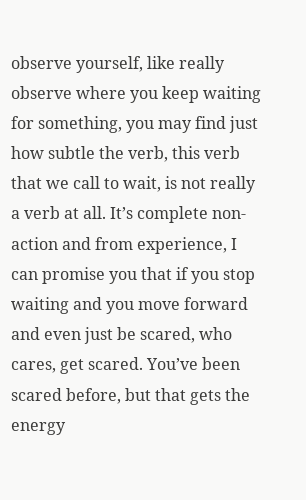observe yourself, like really observe where you keep waiting for something, you may find just how subtle the verb, this verb that we call to wait, is not really a verb at all. It’s complete non-action and from experience, I can promise you that if you stop waiting and you move forward and even just be scared, who cares, get scared. You’ve been scared before, but that gets the energy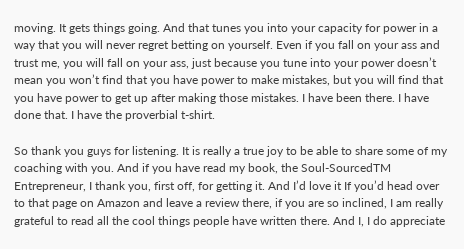moving. It gets things going. And that tunes you into your capacity for power in a way that you will never regret betting on yourself. Even if you fall on your ass and trust me, you will fall on your ass, just because you tune into your power doesn’t mean you won’t find that you have power to make mistakes, but you will find that you have power to get up after making those mistakes. I have been there. I have done that. I have the proverbial t-shirt.

So thank you guys for listening. It is really a true joy to be able to share some of my coaching with you. And if you have read my book, the Soul-SourcedTM Entrepreneur, I thank you, first off, for getting it. And I’d love it If you’d head over to that page on Amazon and leave a review there, if you are so inclined, I am really grateful to read all the cool things people have written there. And I, I do appreciate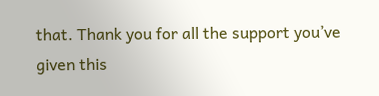that. Thank you for all the support you’ve given this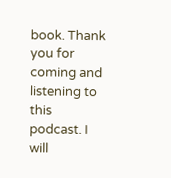book. Thank you for coming and listening to this podcast. I will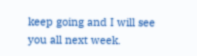keep going and I will see you all next week.